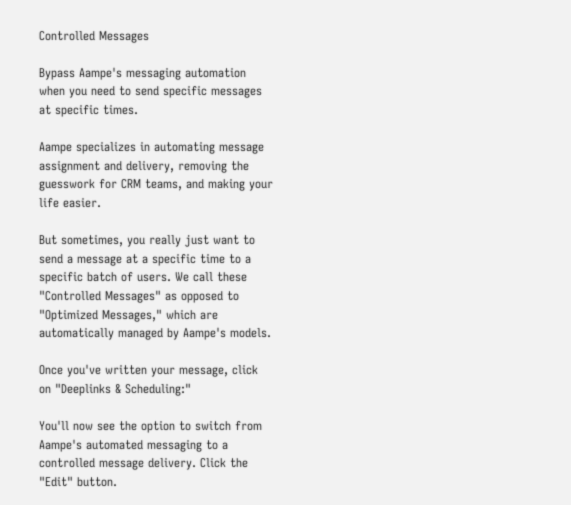Controlled Messages

Bypass Aampe's messaging automation when you need to send specific messages at specific times.

Aampe specializes in automating message assignment and delivery, removing the guesswork for CRM teams, and making your life easier.

But sometimes, you really just want to send a message at a specific time to a specific batch of users. We call these "Controlled Messages" as opposed to "Optimized Messages," which are automatically managed by Aampe's models.

Once you've written your message, click on "Deeplinks & Scheduling:"

You'll now see the option to switch from Aampe's automated messaging to a controlled message delivery. Click the "Edit" button.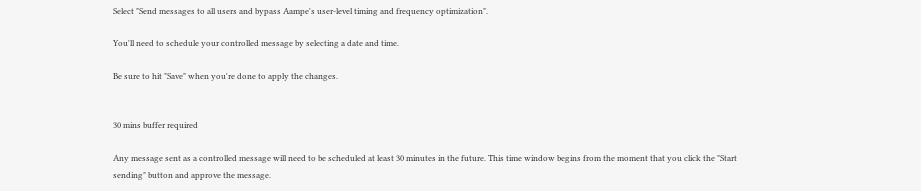Select "Send messages to all users and bypass Aampe's user-level timing and frequency optimization".

You'll need to schedule your controlled message by selecting a date and time.

Be sure to hit "Save" when you're done to apply the changes.


30 mins buffer required

Any message sent as a controlled message will need to be scheduled at least 30 minutes in the future. This time window begins from the moment that you click the "Start sending" button and approve the message.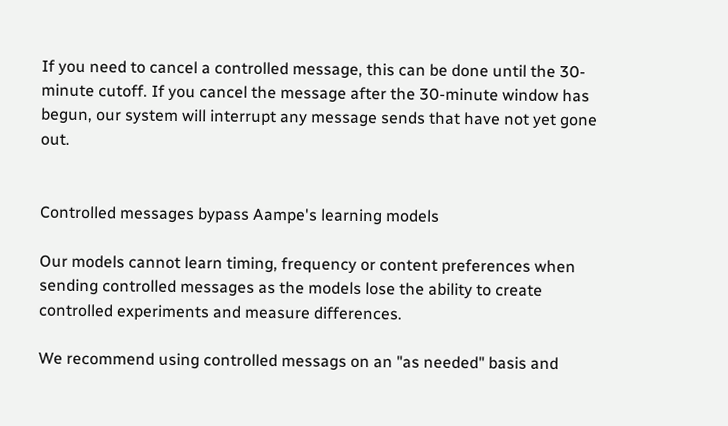If you need to cancel a controlled message, this can be done until the 30-minute cutoff. If you cancel the message after the 30-minute window has begun, our system will interrupt any message sends that have not yet gone out.


Controlled messages bypass Aampe's learning models

Our models cannot learn timing, frequency or content preferences when sending controlled messages as the models lose the ability to create controlled experiments and measure differences.

We recommend using controlled messags on an "as needed" basis and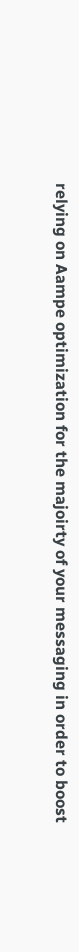relying on Aampe optimization for the majoirty of your messaging in order to boost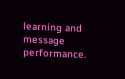learning and message performance.